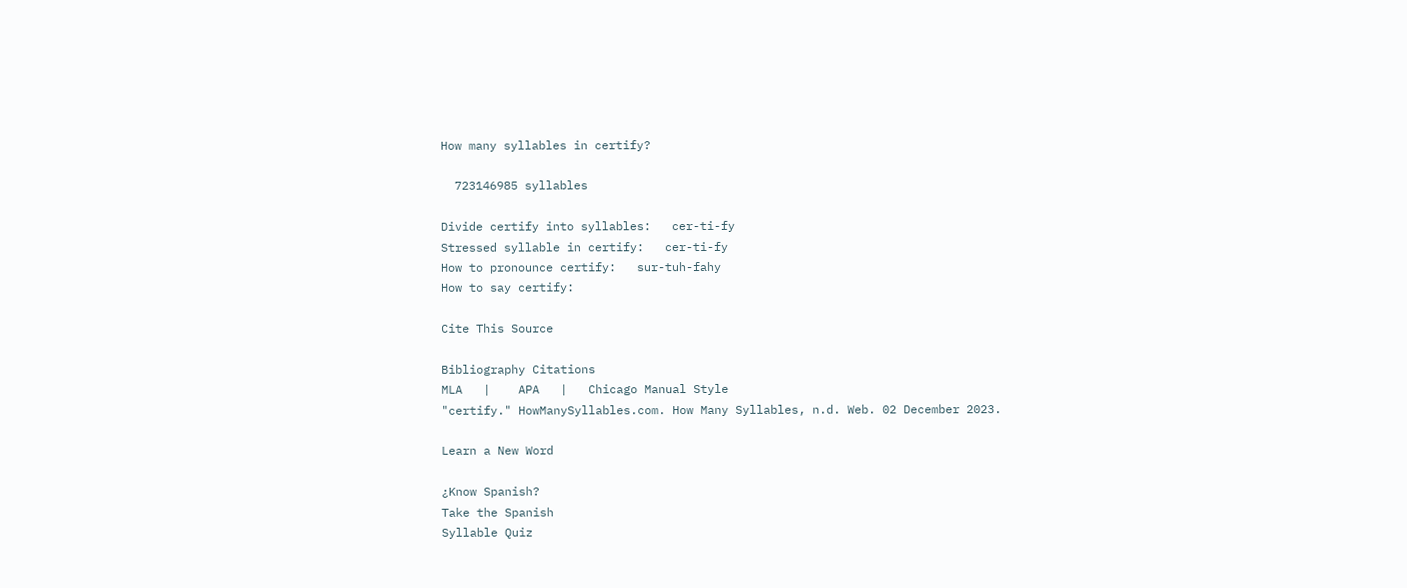How many syllables in certify?

  723146985 syllables

Divide certify into syllables:   cer-ti-fy
Stressed syllable in certify:   cer-ti-fy
How to pronounce certify:   sur-tuh-fahy
How to say certify:

Cite This Source

Bibliography Citations
MLA   |    APA   |   Chicago Manual Style
"certify." HowManySyllables.com. How Many Syllables, n.d. Web. 02 December 2023.

Learn a New Word

¿Know Spanish?
Take the Spanish
Syllable Quiz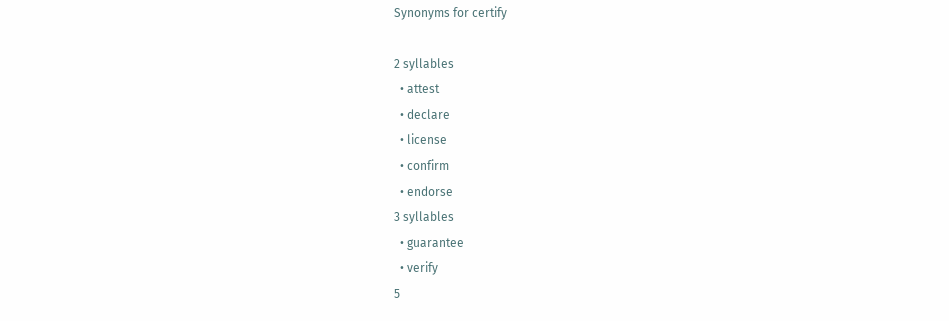Synonyms for certify

2 syllables
  • attest
  • declare
  • license
  • confirm
  • endorse
3 syllables
  • guarantee
  • verify
5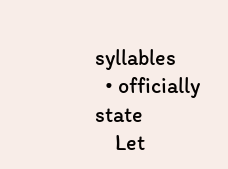syllables
  • officially state
    Let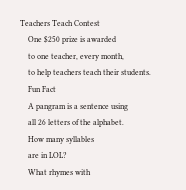Teachers Teach Contest
    One $250 prize is awarded
    to one teacher, every month,
    to help teachers teach their students.
    Fun Fact
    A pangram is a sentence using
    all 26 letters of the alphabet.
    How many syllables
    are in LOL?
    What rhymes with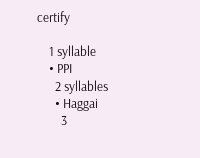certify

    1 syllable
    • PPI
      2 syllables
      • Haggai
        3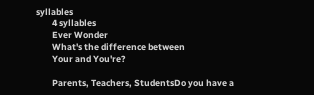syllables
        4 syllables
        Ever Wonder
        What's the difference between
        Your and You're?

        Parents, Teachers, StudentsDo you have a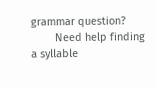grammar question?
        Need help finding a syllable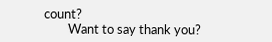count?
        Want to say thank you?